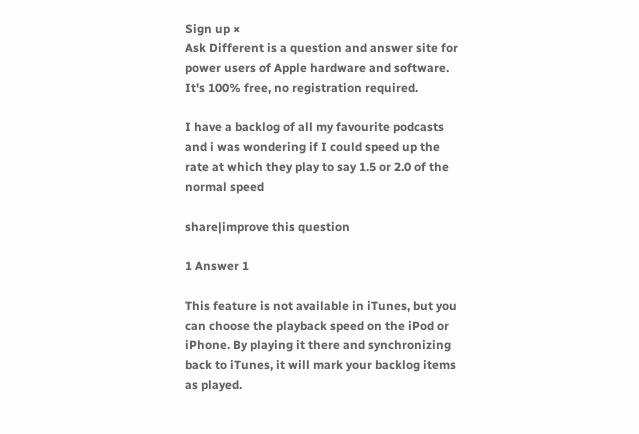Sign up ×
Ask Different is a question and answer site for power users of Apple hardware and software. It's 100% free, no registration required.

I have a backlog of all my favourite podcasts and i was wondering if I could speed up the rate at which they play to say 1.5 or 2.0 of the normal speed

share|improve this question

1 Answer 1

This feature is not available in iTunes, but you can choose the playback speed on the iPod or iPhone. By playing it there and synchronizing back to iTunes, it will mark your backlog items as played.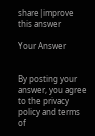share|improve this answer

Your Answer


By posting your answer, you agree to the privacy policy and terms of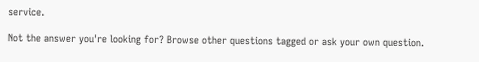service.

Not the answer you're looking for? Browse other questions tagged or ask your own question.